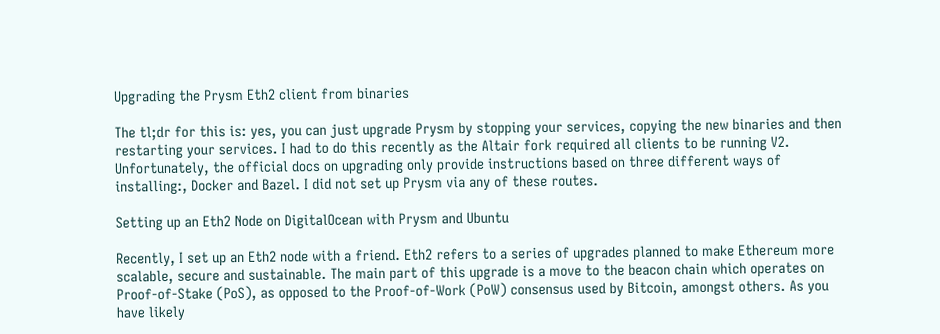Upgrading the Prysm Eth2 client from binaries

The tl;dr for this is: yes, you can just upgrade Prysm by stopping your services, copying the new binaries and then restarting your services. I had to do this recently as the Altair fork required all clients to be running V2. Unfortunately, the official docs on upgrading only provide instructions based on three different ways of installing:, Docker and Bazel. I did not set up Prysm via any of these routes.

Setting up an Eth2 Node on DigitalOcean with Prysm and Ubuntu

Recently, I set up an Eth2 node with a friend. Eth2 refers to a series of upgrades planned to make Ethereum more scalable, secure and sustainable. The main part of this upgrade is a move to the beacon chain which operates on Proof-of-Stake (PoS), as opposed to the Proof-of-Work (PoW) consensus used by Bitcoin, amongst others. As you have likely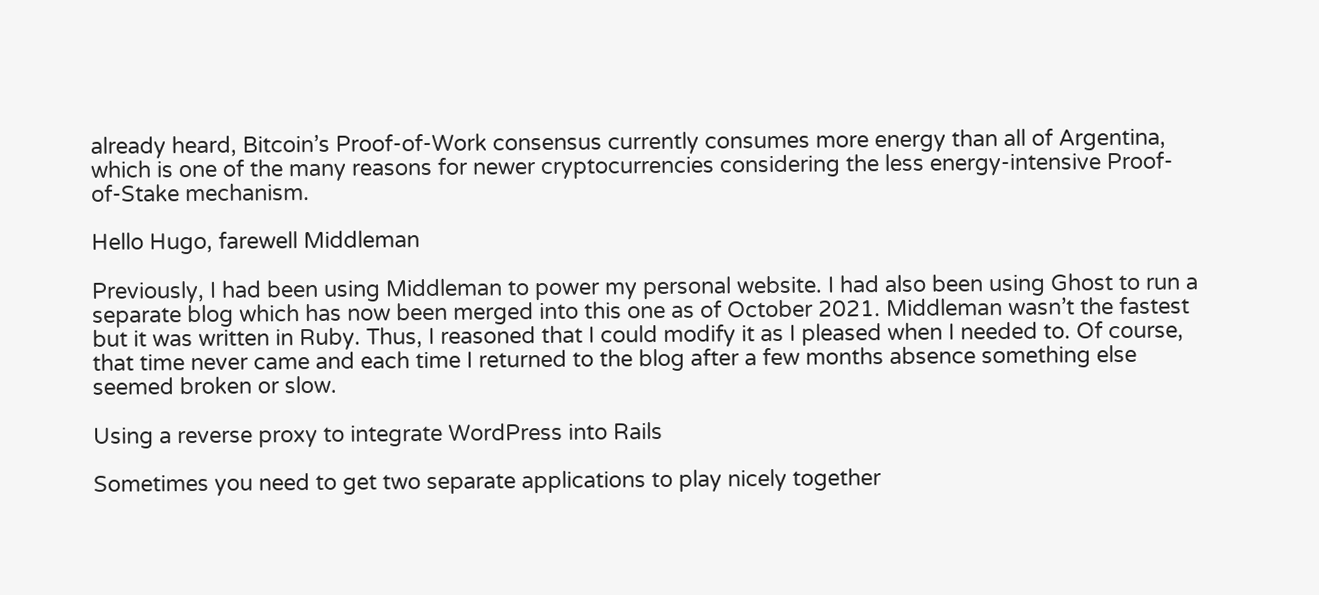already heard, Bitcoin’s Proof-of-Work consensus currently consumes more energy than all of Argentina, which is one of the many reasons for newer cryptocurrencies considering the less energy-intensive Proof-of-Stake mechanism.

Hello Hugo, farewell Middleman

Previously, I had been using Middleman to power my personal website. I had also been using Ghost to run a separate blog which has now been merged into this one as of October 2021. Middleman wasn’t the fastest but it was written in Ruby. Thus, I reasoned that I could modify it as I pleased when I needed to. Of course, that time never came and each time I returned to the blog after a few months absence something else seemed broken or slow.

Using a reverse proxy to integrate WordPress into Rails

Sometimes you need to get two separate applications to play nicely together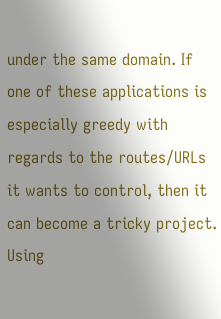under the same domain. If one of these applications is especially greedy with regards to the routes/URLs it wants to control, then it can become a tricky project. Using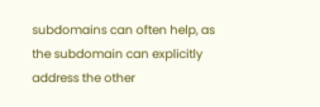subdomains can often help, as the subdomain can explicitly address the other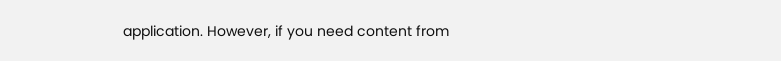application. However, if you need content from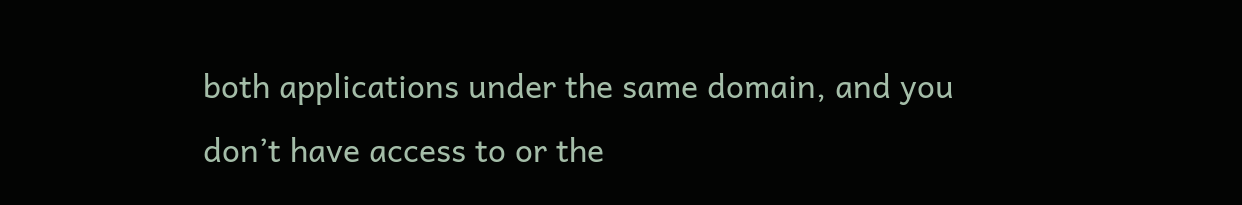both applications under the same domain, and you don’t have access to or the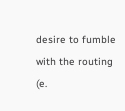desire to fumble with the routing (e.